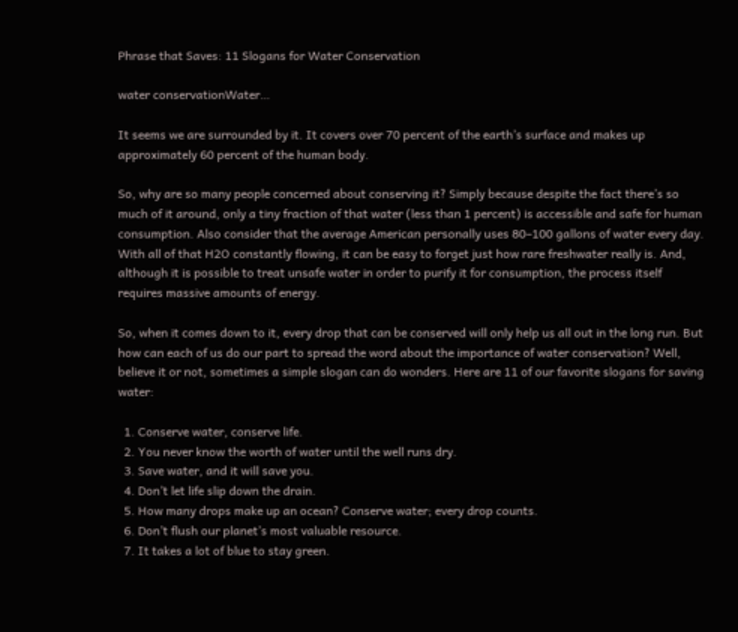Phrase that Saves: 11 Slogans for Water Conservation

water conservationWater…

It seems we are surrounded by it. It covers over 70 percent of the earth’s surface and makes up approximately 60 percent of the human body.

So, why are so many people concerned about conserving it? Simply because despite the fact there’s so much of it around, only a tiny fraction of that water (less than 1 percent) is accessible and safe for human consumption. Also consider that the average American personally uses 80–100 gallons of water every day. With all of that H2O constantly flowing, it can be easy to forget just how rare freshwater really is. And, although it is possible to treat unsafe water in order to purify it for consumption, the process itself requires massive amounts of energy.

So, when it comes down to it, every drop that can be conserved will only help us all out in the long run. But how can each of us do our part to spread the word about the importance of water conservation? Well, believe it or not, sometimes a simple slogan can do wonders. Here are 11 of our favorite slogans for saving water:

  1. Conserve water, conserve life.
  2. You never know the worth of water until the well runs dry.
  3. Save water, and it will save you.
  4. Don’t let life slip down the drain.
  5. How many drops make up an ocean? Conserve water; every drop counts.
  6. Don’t flush our planet’s most valuable resource.
  7. It takes a lot of blue to stay green.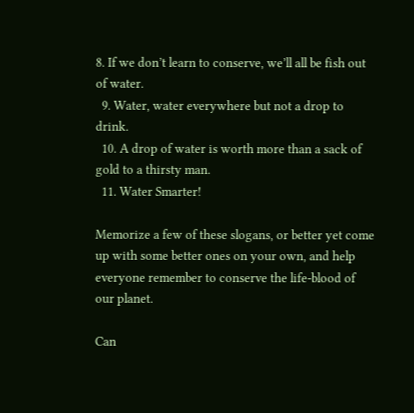8. If we don’t learn to conserve, we’ll all be fish out of water.
  9. Water, water everywhere but not a drop to drink.
  10. A drop of water is worth more than a sack of gold to a thirsty man.
  11. Water Smarter!

Memorize a few of these slogans, or better yet come up with some better ones on your own, and help everyone remember to conserve the life-blood of our planet.

Can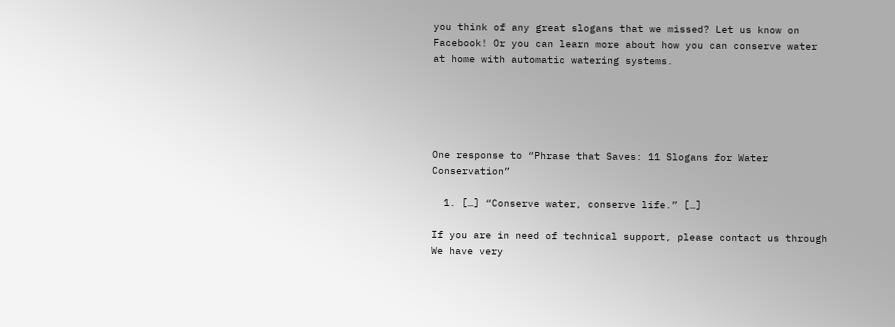you think of any great slogans that we missed? Let us know on Facebook! Or you can learn more about how you can conserve water at home with automatic watering systems.





One response to “Phrase that Saves: 11 Slogans for Water Conservation”

  1. […] “Conserve water, conserve life.” […]

If you are in need of technical support, please contact us through We have very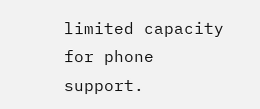limited capacity for phone support.